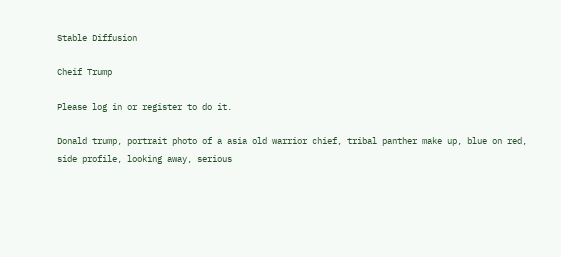Stable Diffusion

Cheif Trump

Please log in or register to do it.

Donald trump, portrait photo of a asia old warrior chief, tribal panther make up, blue on red, side profile, looking away, serious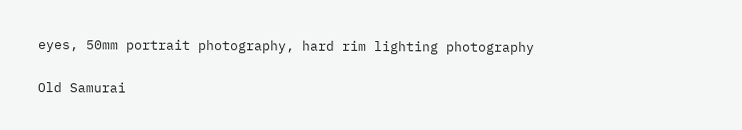eyes, 50mm portrait photography, hard rim lighting photography

Old Samurai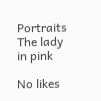Portraits
The lady in pink

No likes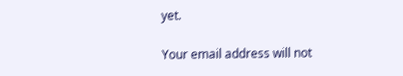yet.

Your email address will not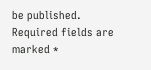be published. Required fields are marked *